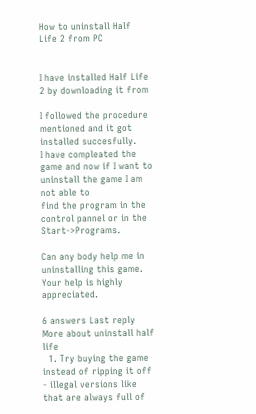How to uninstall Half Life 2 from PC


I have installed Half Life 2 by downloading it from

I followed the procedure mentioned and it got installed succesfully.
I have compleated the game and now if I want to uninstall the game I am not able to
find the program in the control pannel or in the Start->Programs.

Can any body help me in uninstalling this game. Your help is highly appreciated.

6 answers Last reply
More about uninstall half life
  1. Try buying the game instead of ripping it off - illegal versions like that are always full of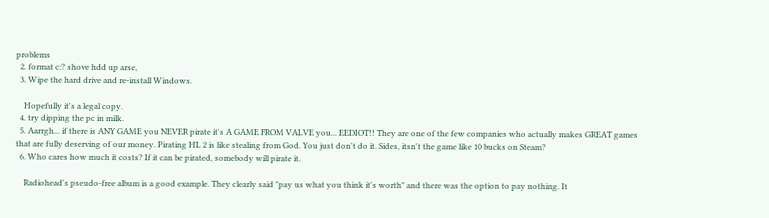problems
  2. format c:? shove hdd up arse,
  3. Wipe the hard drive and re-install Windows.

    Hopefully it's a legal copy.
  4. try dipping the pc in milk.
  5. Aarrgh... if there is ANY GAME you NEVER pirate it's A GAME FROM VALVE you... EEDIOT!! They are one of the few companies who actually makes GREAT games that are fully deserving of our money. Pirating HL 2 is like stealing from God. You just don't do it. Sides, itsn't the game like 10 bucks on Steam?
  6. Who cares how much it costs? If it can be pirated, somebody will pirate it.

    Radiohead's pseudo-free album is a good example. They clearly said "pay us what you think it's worth" and there was the option to pay nothing. It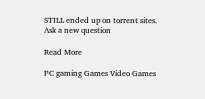STILL ended up on torrent sites.
Ask a new question

Read More

PC gaming Games Video Games